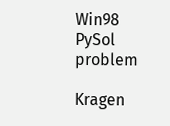Win98 PySol problem

Kragen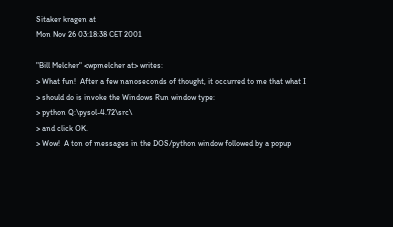Sitaker kragen at
Mon Nov 26 03:18:38 CET 2001

"Bill Melcher" <wpmelcher at> writes:
> What fun!  After a few nanoseconds of thought, it occurred to me that what I
> should do is invoke the Windows Run window type:
> python Q:\pysol-4.72\src\
> and click OK.
> Wow!  A ton of messages in the DOS/python window followed by a popup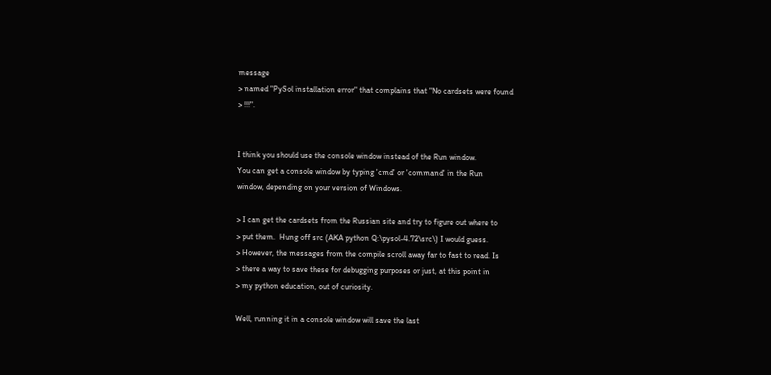message
> named "PySol installation error" that complains that "No cardsets were found
> !!!".


I think you should use the console window instead of the Run window.
You can get a console window by typing 'cmd' or 'command' in the Run
window, depending on your version of Windows.

> I can get the cardsets from the Russian site and try to figure out where to
> put them.  Hung off src (AKA python Q:\pysol-4.72\src\) I would guess.
> However, the messages from the compile scroll away far to fast to read. Is
> there a way to save these for debugging purposes or just, at this point in
> my python education, out of curiosity.

Well, running it in a console window will save the last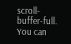scroll-buffer-full.  You can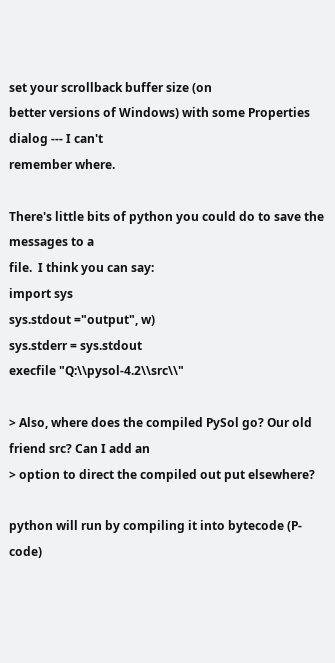set your scrollback buffer size (on
better versions of Windows) with some Properties dialog --- I can't
remember where.

There's little bits of python you could do to save the messages to a
file.  I think you can say:
import sys
sys.stdout ="output", w)
sys.stderr = sys.stdout
execfile "Q:\\pysol-4.2\\src\\"

> Also, where does the compiled PySol go? Our old friend src? Can I add an
> option to direct the compiled out put elsewhere?

python will run by compiling it into bytecode (P-code)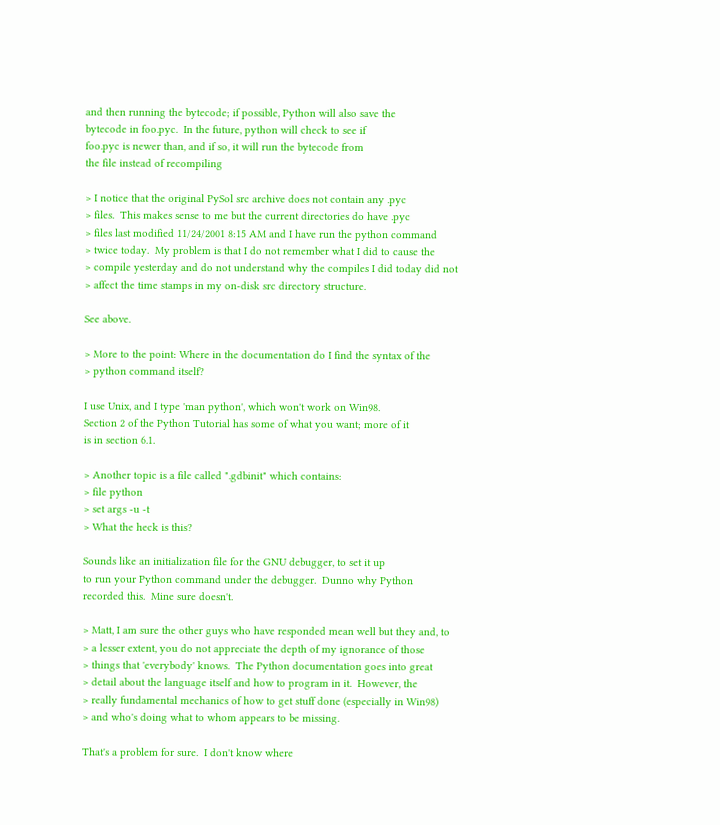and then running the bytecode; if possible, Python will also save the
bytecode in foo.pyc.  In the future, python will check to see if
foo.pyc is newer than, and if so, it will run the bytecode from
the file instead of recompiling

> I notice that the original PySol src archive does not contain any .pyc
> files.  This makes sense to me but the current directories do have .pyc
> files last modified 11/24/2001 8:15 AM and I have run the python command
> twice today.  My problem is that I do not remember what I did to cause the
> compile yesterday and do not understand why the compiles I did today did not
> affect the time stamps in my on-disk src directory structure.

See above.

> More to the point: Where in the documentation do I find the syntax of the
> python command itself?

I use Unix, and I type 'man python', which won't work on Win98.
Section 2 of the Python Tutorial has some of what you want; more of it
is in section 6.1.

> Another topic is a file called ".gdbinit" which contains:
> file python
> set args -u -t
> What the heck is this?

Sounds like an initialization file for the GNU debugger, to set it up
to run your Python command under the debugger.  Dunno why Python
recorded this.  Mine sure doesn't.

> Matt, I am sure the other guys who have responded mean well but they and, to
> a lesser extent, you do not appreciate the depth of my ignorance of those
> things that 'everybody' knows.  The Python documentation goes into great
> detail about the language itself and how to program in it.  However, the
> really fundamental mechanics of how to get stuff done (especially in Win98)
> and who's doing what to whom appears to be missing.

That's a problem for sure.  I don't know where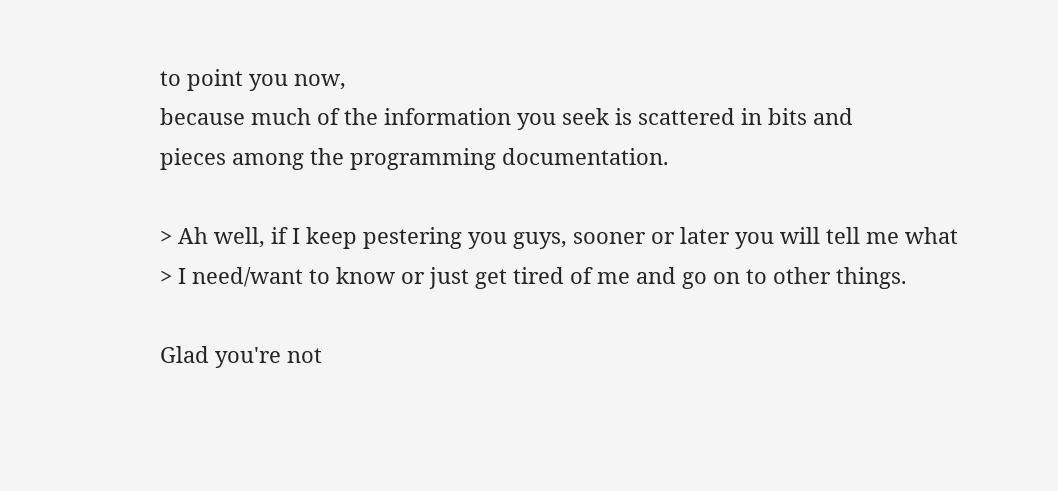to point you now,
because much of the information you seek is scattered in bits and
pieces among the programming documentation.

> Ah well, if I keep pestering you guys, sooner or later you will tell me what
> I need/want to know or just get tired of me and go on to other things.

Glad you're not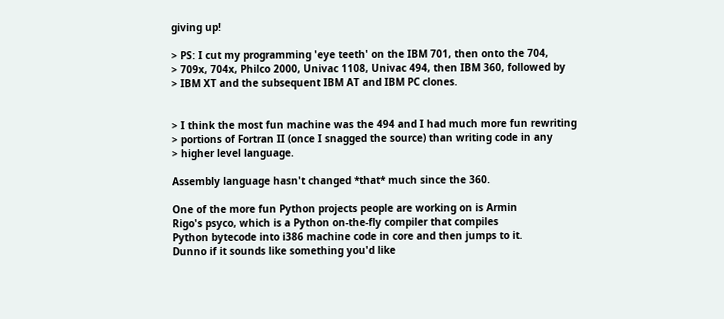giving up!

> PS: I cut my programming 'eye teeth' on the IBM 701, then onto the 704,
> 709x, 704x, Philco 2000, Univac 1108, Univac 494, then IBM 360, followed by
> IBM XT and the subsequent IBM AT and IBM PC clones.


> I think the most fun machine was the 494 and I had much more fun rewriting
> portions of Fortran II (once I snagged the source) than writing code in any
> higher level language.

Assembly language hasn't changed *that* much since the 360.

One of the more fun Python projects people are working on is Armin
Rigo's psyco, which is a Python on-the-fly compiler that compiles
Python bytecode into i386 machine code in core and then jumps to it.
Dunno if it sounds like something you'd like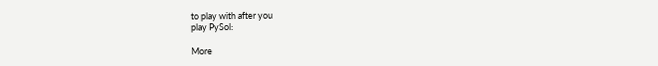to play with after you
play PySol:

More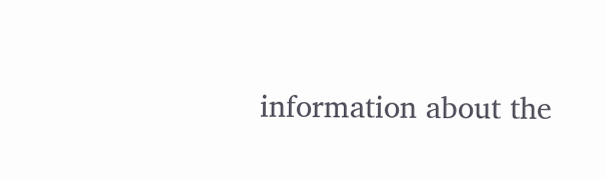information about the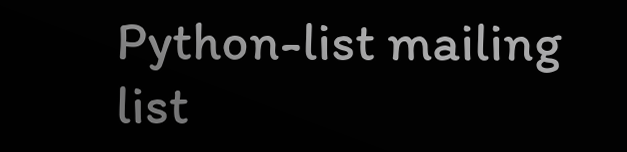Python-list mailing list